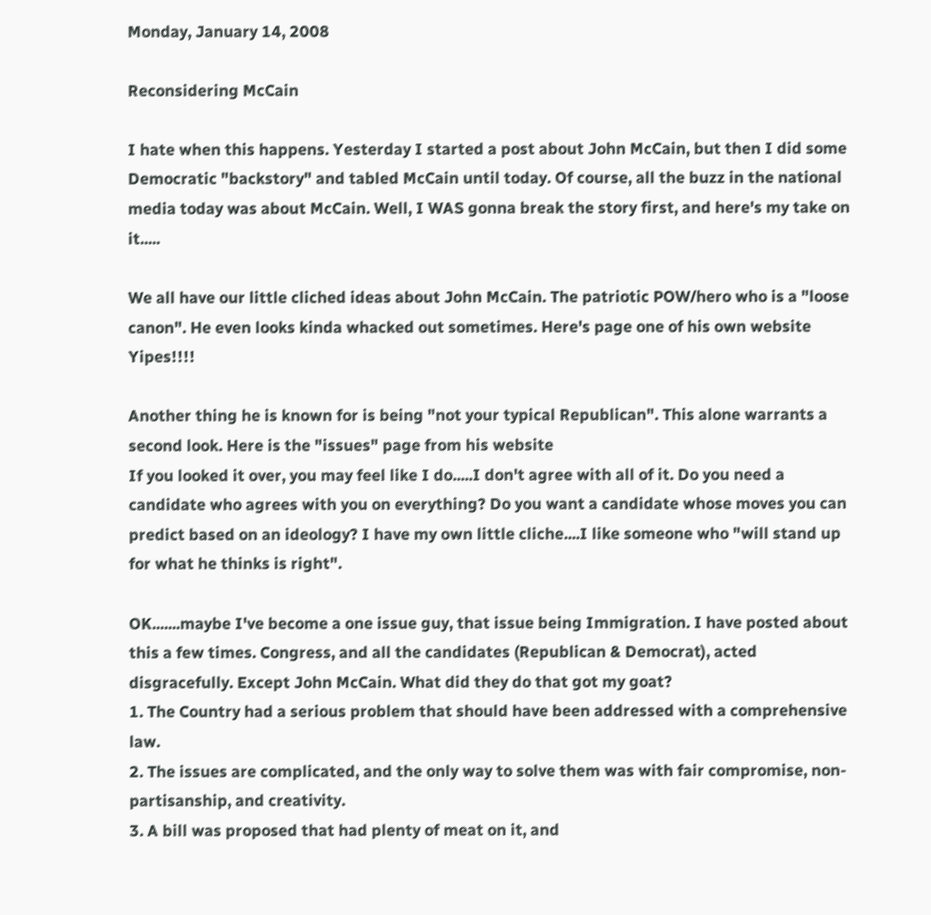Monday, January 14, 2008

Reconsidering McCain

I hate when this happens. Yesterday I started a post about John McCain, but then I did some Democratic "backstory" and tabled McCain until today. Of course, all the buzz in the national media today was about McCain. Well, I WAS gonna break the story first, and here's my take on it.....

We all have our little cliched ideas about John McCain. The patriotic POW/hero who is a "loose canon". He even looks kinda whacked out sometimes. Here's page one of his own website Yipes!!!!

Another thing he is known for is being "not your typical Republican". This alone warrants a second look. Here is the "issues" page from his website
If you looked it over, you may feel like I do.....I don't agree with all of it. Do you need a candidate who agrees with you on everything? Do you want a candidate whose moves you can predict based on an ideology? I have my own little cliche....I like someone who "will stand up for what he thinks is right".

OK.......maybe I've become a one issue guy, that issue being Immigration. I have posted about this a few times. Congress, and all the candidates (Republican & Democrat), acted disgracefully. Except John McCain. What did they do that got my goat?
1. The Country had a serious problem that should have been addressed with a comprehensive law.
2. The issues are complicated, and the only way to solve them was with fair compromise, non-partisanship, and creativity.
3. A bill was proposed that had plenty of meat on it, and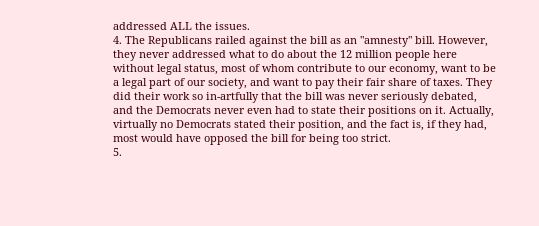addressed ALL the issues.
4. The Republicans railed against the bill as an "amnesty" bill. However, they never addressed what to do about the 12 million people here without legal status, most of whom contribute to our economy, want to be a legal part of our society, and want to pay their fair share of taxes. They did their work so in-artfully that the bill was never seriously debated, and the Democrats never even had to state their positions on it. Actually, virtually no Democrats stated their position, and the fact is, if they had, most would have opposed the bill for being too strict.
5.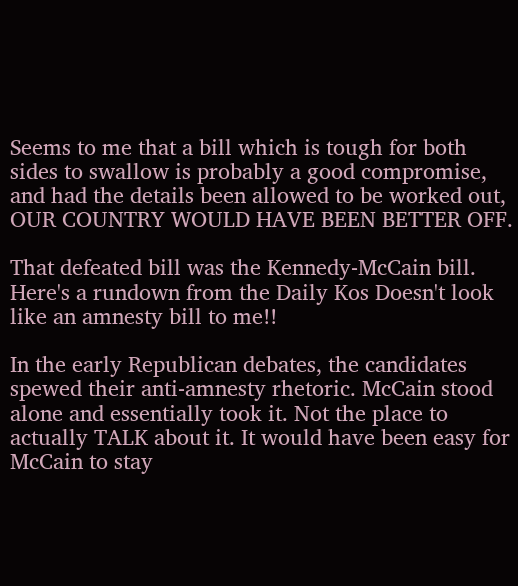Seems to me that a bill which is tough for both sides to swallow is probably a good compromise, and had the details been allowed to be worked out, OUR COUNTRY WOULD HAVE BEEN BETTER OFF.

That defeated bill was the Kennedy-McCain bill. Here's a rundown from the Daily Kos Doesn't look like an amnesty bill to me!!

In the early Republican debates, the candidates spewed their anti-amnesty rhetoric. McCain stood alone and essentially took it. Not the place to actually TALK about it. It would have been easy for McCain to stay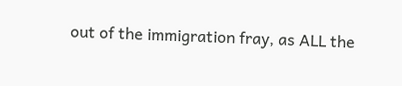out of the immigration fray, as ALL the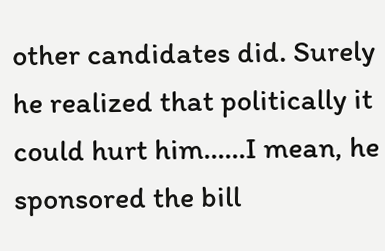other candidates did. Surely he realized that politically it could hurt him......I mean, he sponsored the bill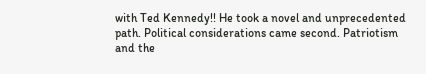with Ted Kennedy!! He took a novel and unprecedented path. Political considerations came second. Patriotism and the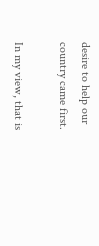desire to help our country came first.

In my view, that is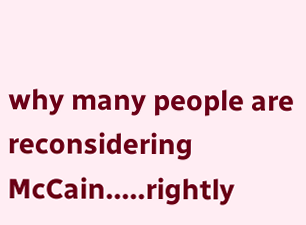why many people are reconsidering McCain.....rightly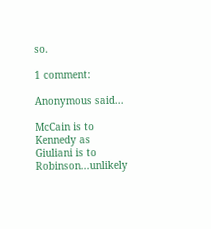so.

1 comment:

Anonymous said...

McCain is to Kennedy as Giuliani is to Robinson...unlikely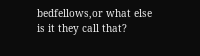bedfellows,or what else is it they call that?